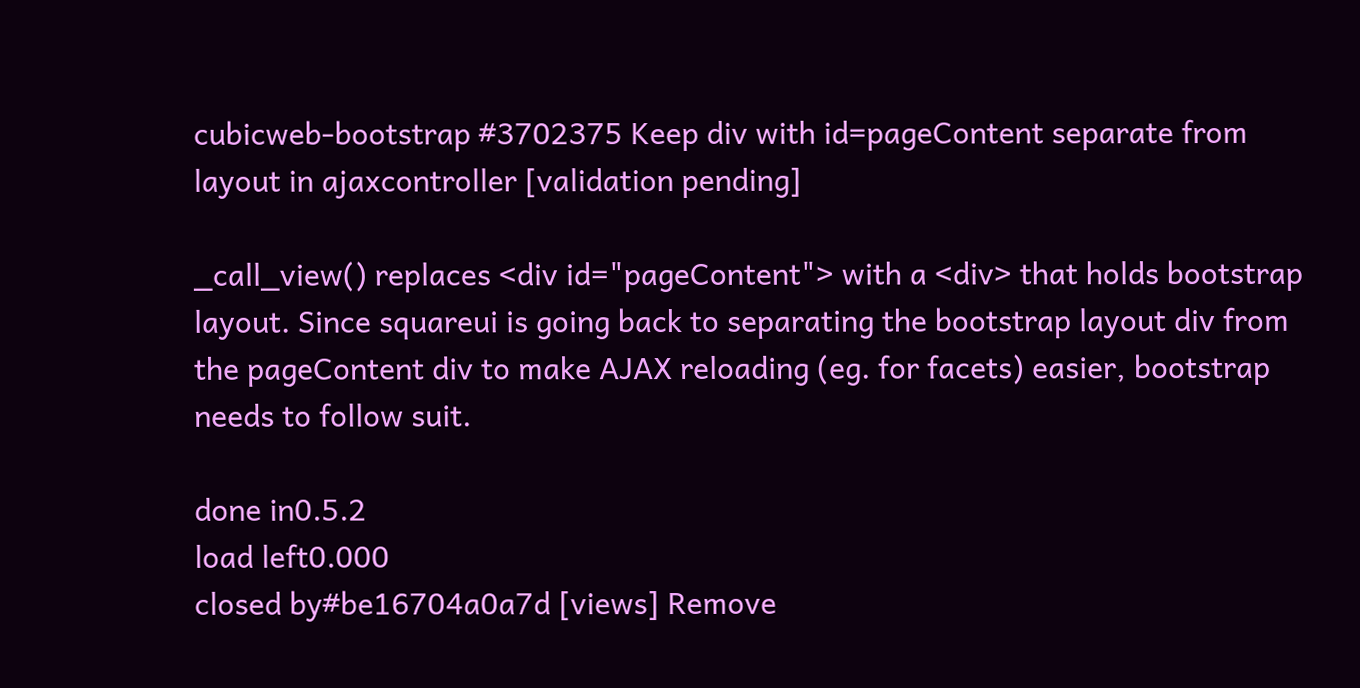cubicweb-bootstrap #3702375 Keep div with id=pageContent separate from layout in ajaxcontroller [validation pending]

_call_view() replaces <div id="pageContent"> with a <div> that holds bootstrap layout. Since squareui is going back to separating the bootstrap layout div from the pageContent div to make AJAX reloading (eg. for facets) easier, bootstrap needs to follow suit.

done in0.5.2
load left0.000
closed by#be16704a0a7d [views] Remove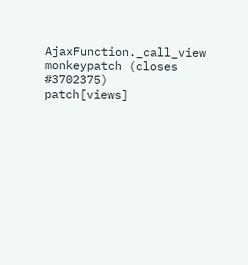AjaxFunction._call_view monkeypatch (closes #3702375)
patch[views]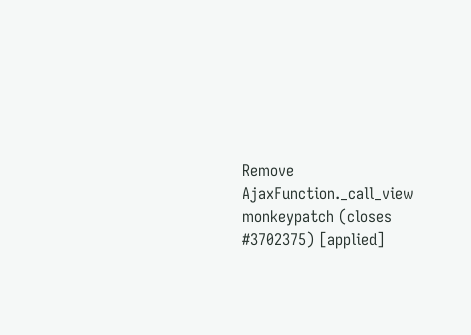Remove AjaxFunction._call_view monkeypatch (closes #3702375) [applied]